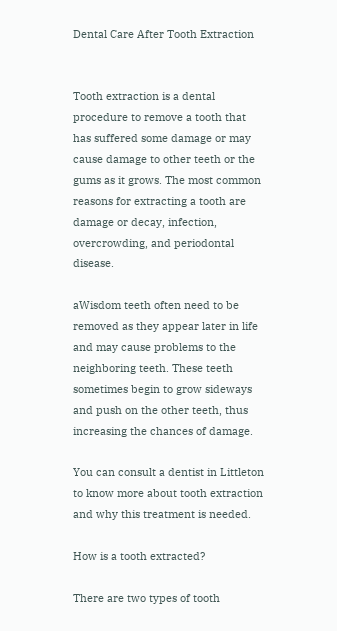Dental Care After Tooth Extraction


Tooth extraction is a dental procedure to remove a tooth that has suffered some damage or may cause damage to other teeth or the gums as it grows. The most common reasons for extracting a tooth are damage or decay, infection, overcrowding, and periodontal disease.

aWisdom teeth often need to be removed as they appear later in life and may cause problems to the neighboring teeth. These teeth sometimes begin to grow sideways and push on the other teeth, thus increasing the chances of damage.

You can consult a dentist in Littleton to know more about tooth extraction and why this treatment is needed.

How is a tooth extracted?

There are two types of tooth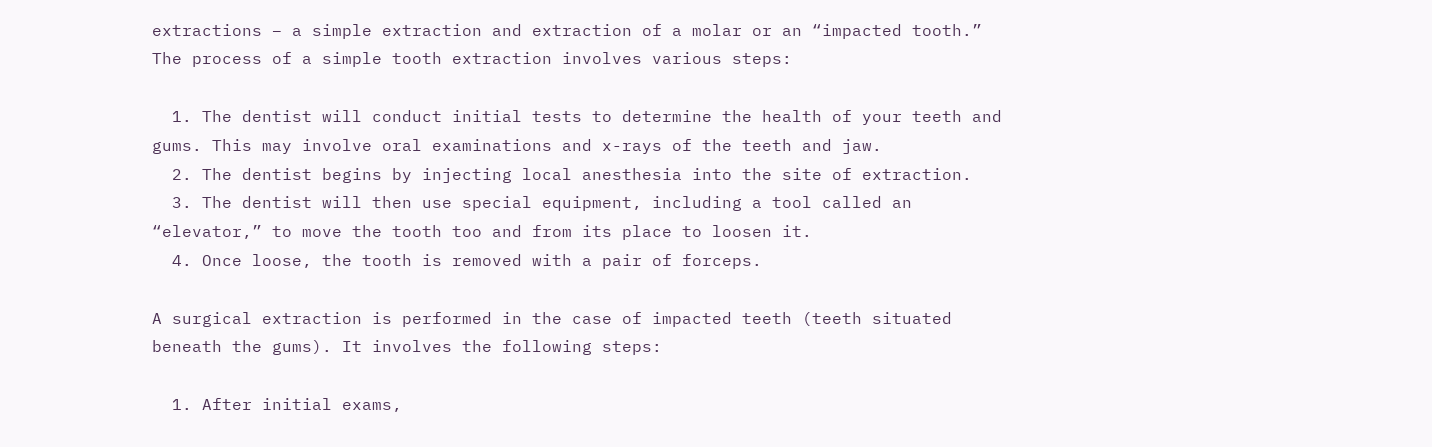extractions – a simple extraction and extraction of a molar or an “impacted tooth.” The process of a simple tooth extraction involves various steps:

  1. The dentist will conduct initial tests to determine the health of your teeth and gums. This may involve oral examinations and x-rays of the teeth and jaw.
  2. The dentist begins by injecting local anesthesia into the site of extraction.
  3. The dentist will then use special equipment, including a tool called an “elevator,” to move the tooth too and from its place to loosen it.
  4. Once loose, the tooth is removed with a pair of forceps.

A surgical extraction is performed in the case of impacted teeth (teeth situated beneath the gums). It involves the following steps:

  1. After initial exams,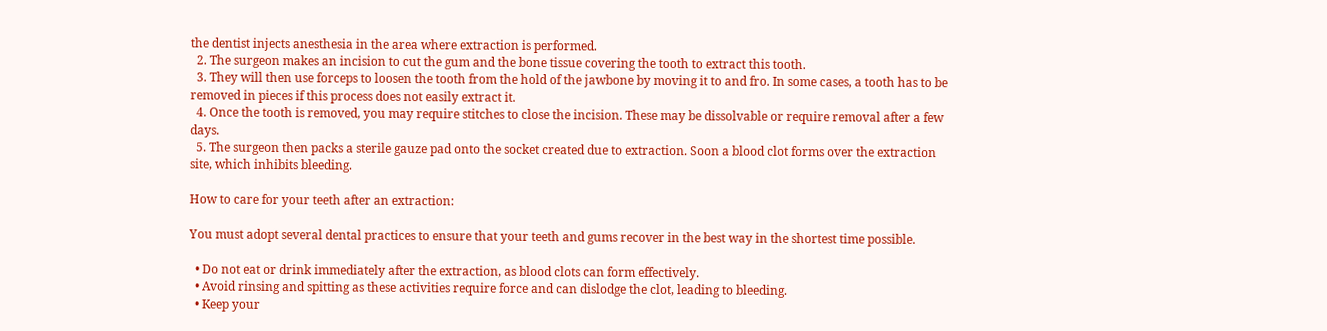the dentist injects anesthesia in the area where extraction is performed.
  2. The surgeon makes an incision to cut the gum and the bone tissue covering the tooth to extract this tooth.
  3. They will then use forceps to loosen the tooth from the hold of the jawbone by moving it to and fro. In some cases, a tooth has to be removed in pieces if this process does not easily extract it.
  4. Once the tooth is removed, you may require stitches to close the incision. These may be dissolvable or require removal after a few days.
  5. The surgeon then packs a sterile gauze pad onto the socket created due to extraction. Soon a blood clot forms over the extraction site, which inhibits bleeding.

How to care for your teeth after an extraction:

You must adopt several dental practices to ensure that your teeth and gums recover in the best way in the shortest time possible.

  • Do not eat or drink immediately after the extraction, as blood clots can form effectively.
  • Avoid rinsing and spitting as these activities require force and can dislodge the clot, leading to bleeding.
  • Keep your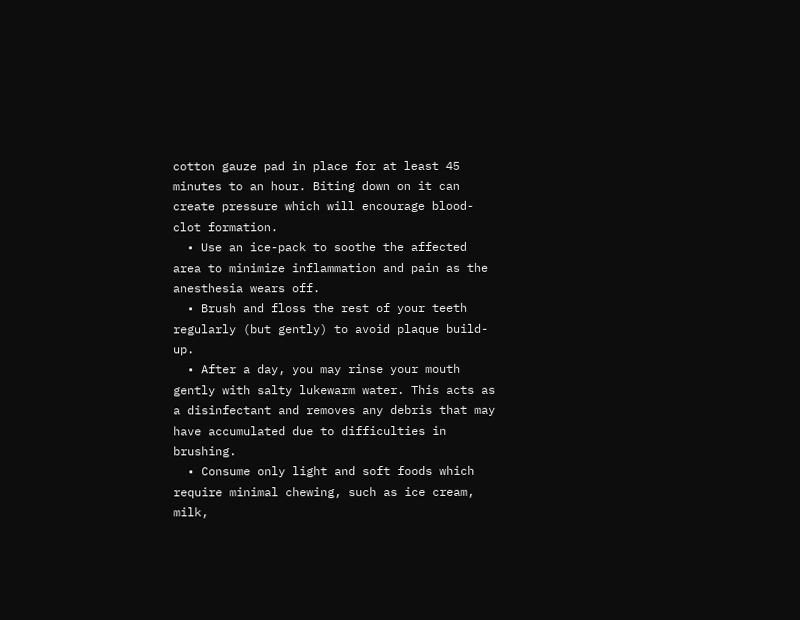cotton gauze pad in place for at least 45 minutes to an hour. Biting down on it can create pressure which will encourage blood-clot formation.
  • Use an ice-pack to soothe the affected area to minimize inflammation and pain as the anesthesia wears off.
  • Brush and floss the rest of your teeth regularly (but gently) to avoid plaque build-up.
  • After a day, you may rinse your mouth gently with salty lukewarm water. This acts as a disinfectant and removes any debris that may have accumulated due to difficulties in brushing.
  • Consume only light and soft foods which require minimal chewing, such as ice cream, milk,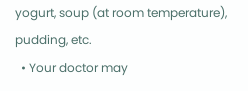yogurt, soup (at room temperature), pudding, etc.
  • Your doctor may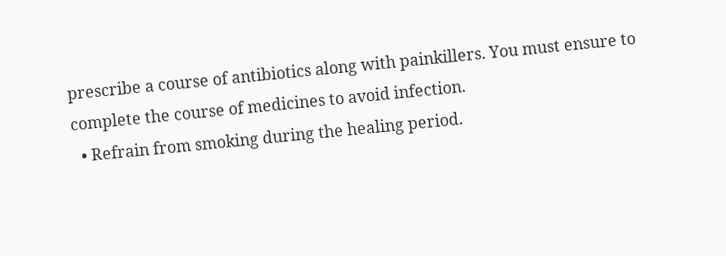prescribe a course of antibiotics along with painkillers. You must ensure to complete the course of medicines to avoid infection.
  • Refrain from smoking during the healing period.